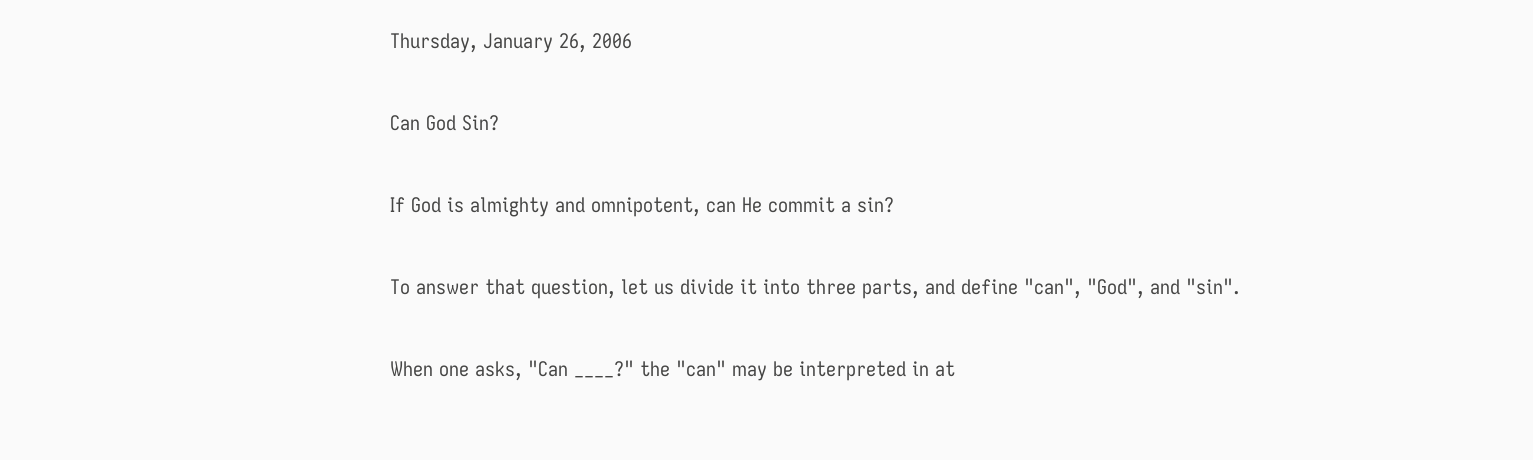Thursday, January 26, 2006

Can God Sin?

If God is almighty and omnipotent, can He commit a sin?

To answer that question, let us divide it into three parts, and define "can", "God", and "sin".

When one asks, "Can ____?" the "can" may be interpreted in at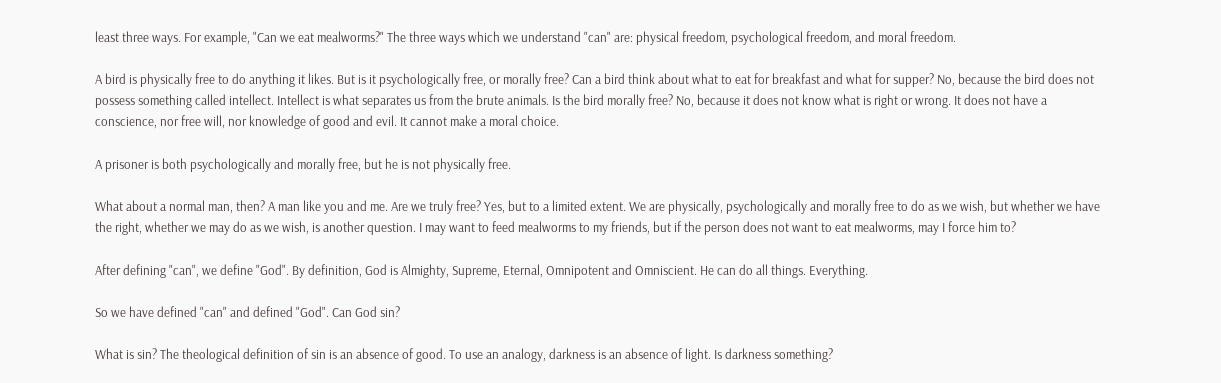least three ways. For example, "Can we eat mealworms?" The three ways which we understand "can" are: physical freedom, psychological freedom, and moral freedom.

A bird is physically free to do anything it likes. But is it psychologically free, or morally free? Can a bird think about what to eat for breakfast and what for supper? No, because the bird does not possess something called intellect. Intellect is what separates us from the brute animals. Is the bird morally free? No, because it does not know what is right or wrong. It does not have a conscience, nor free will, nor knowledge of good and evil. It cannot make a moral choice.

A prisoner is both psychologically and morally free, but he is not physically free.

What about a normal man, then? A man like you and me. Are we truly free? Yes, but to a limited extent. We are physically, psychologically and morally free to do as we wish, but whether we have the right, whether we may do as we wish, is another question. I may want to feed mealworms to my friends, but if the person does not want to eat mealworms, may I force him to?

After defining "can", we define "God". By definition, God is Almighty, Supreme, Eternal, Omnipotent and Omniscient. He can do all things. Everything.

So we have defined "can" and defined "God". Can God sin?

What is sin? The theological definition of sin is an absence of good. To use an analogy, darkness is an absence of light. Is darkness something?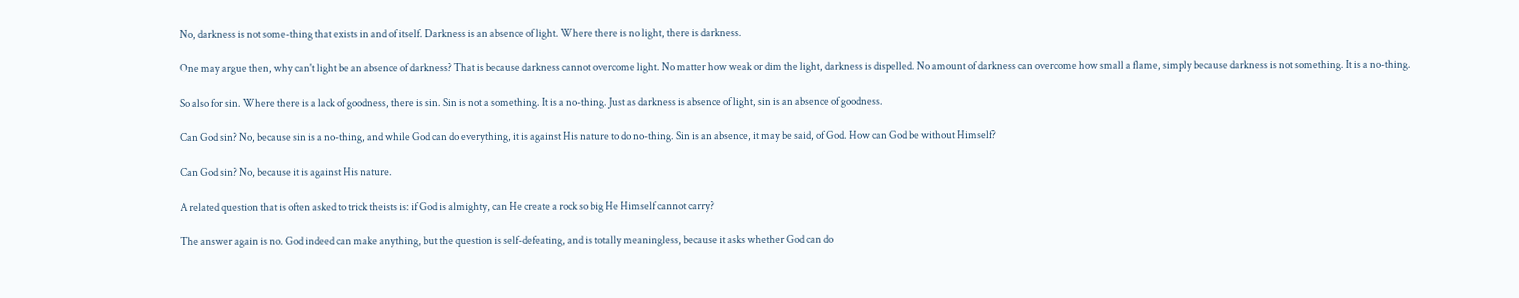No, darkness is not some-thing that exists in and of itself. Darkness is an absence of light. Where there is no light, there is darkness.

One may argue then, why can't light be an absence of darkness? That is because darkness cannot overcome light. No matter how weak or dim the light, darkness is dispelled. No amount of darkness can overcome how small a flame, simply because darkness is not something. It is a no-thing.

So also for sin. Where there is a lack of goodness, there is sin. Sin is not a something. It is a no-thing. Just as darkness is absence of light, sin is an absence of goodness.

Can God sin? No, because sin is a no-thing, and while God can do everything, it is against His nature to do no-thing. Sin is an absence, it may be said, of God. How can God be without Himself?

Can God sin? No, because it is against His nature.

A related question that is often asked to trick theists is: if God is almighty, can He create a rock so big He Himself cannot carry?

The answer again is no. God indeed can make anything, but the question is self-defeating, and is totally meaningless, because it asks whether God can do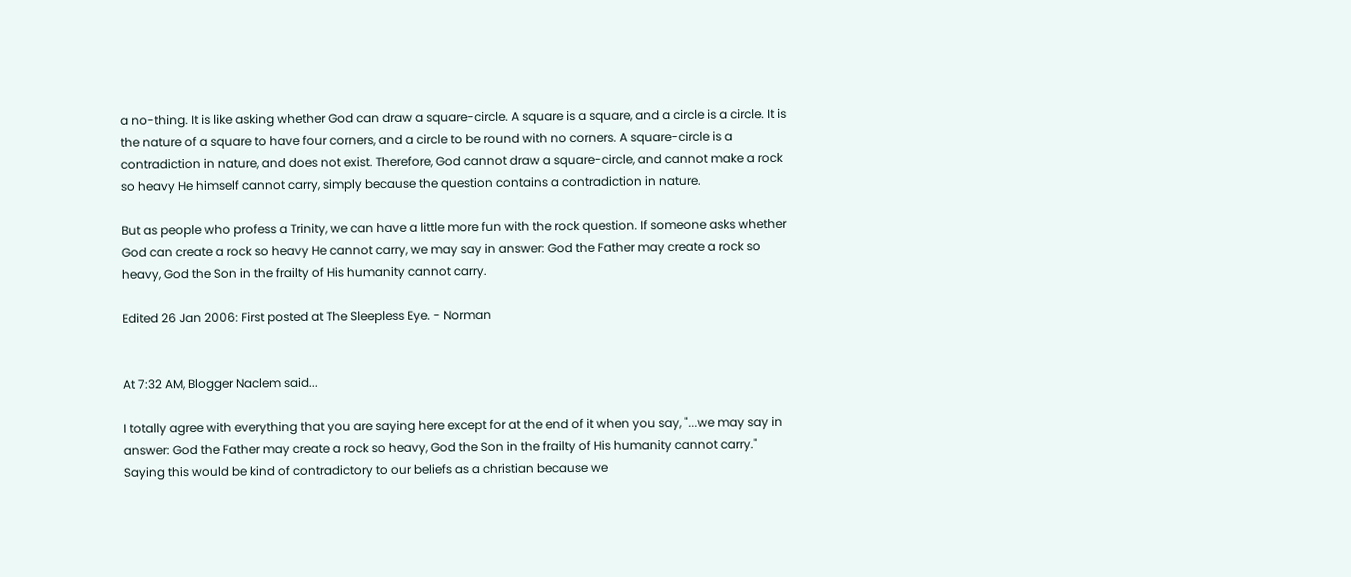a no-thing. It is like asking whether God can draw a square-circle. A square is a square, and a circle is a circle. It is the nature of a square to have four corners, and a circle to be round with no corners. A square-circle is a contradiction in nature, and does not exist. Therefore, God cannot draw a square-circle, and cannot make a rock so heavy He himself cannot carry, simply because the question contains a contradiction in nature.

But as people who profess a Trinity, we can have a little more fun with the rock question. If someone asks whether God can create a rock so heavy He cannot carry, we may say in answer: God the Father may create a rock so heavy, God the Son in the frailty of His humanity cannot carry.

Edited 26 Jan 2006: First posted at The Sleepless Eye. - Norman


At 7:32 AM, Blogger Naclem said...

I totally agree with everything that you are saying here except for at the end of it when you say, "...we may say in answer: God the Father may create a rock so heavy, God the Son in the frailty of His humanity cannot carry." Saying this would be kind of contradictory to our beliefs as a christian because we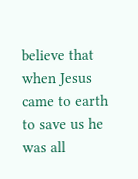believe that when Jesus came to earth to save us he was all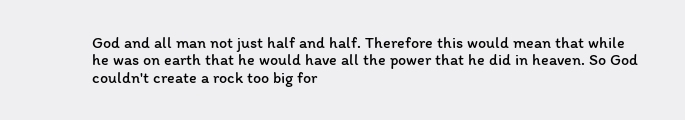God and all man not just half and half. Therefore this would mean that while he was on earth that he would have all the power that he did in heaven. So God couldn't create a rock too big for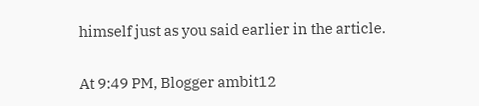himself just as you said earlier in the article.

At 9:49 PM, Blogger ambit12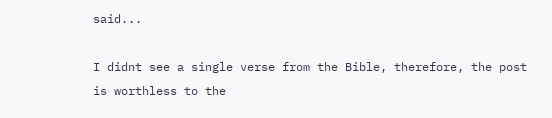said...

I didnt see a single verse from the Bible, therefore, the post is worthless to the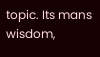topic. Its mans wisdom,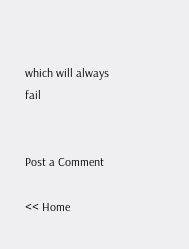which will always fail


Post a Comment

<< Home